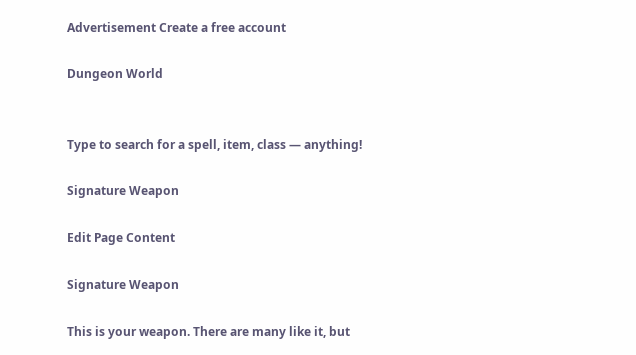Advertisement Create a free account

Dungeon World


Type to search for a spell, item, class — anything!

Signature Weapon

Edit Page Content

Signature Weapon

This is your weapon. There are many like it, but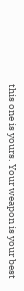this one is yours. Your weapon is your best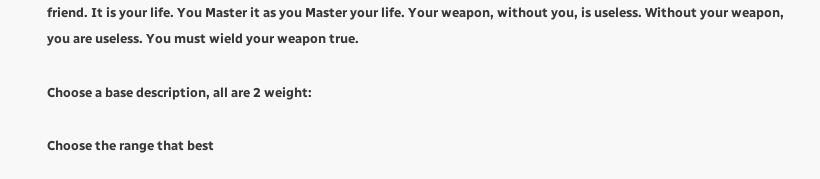friend. It is your life. You Master it as you Master your life. Your weapon, without you, is useless. Without your weapon, you are useless. You must wield your weapon true.

Choose a base description, all are 2 weight:

Choose the range that best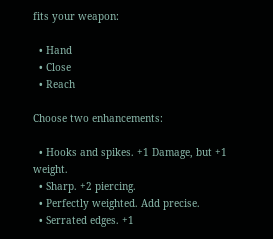fits your weapon:

  • Hand
  • Close
  • Reach

Choose two enhancements:

  • Hooks and spikes. +1 Damage, but +1 weight.
  • Sharp. +2 piercing.
  • Perfectly weighted. Add precise.
  • Serrated edges. +1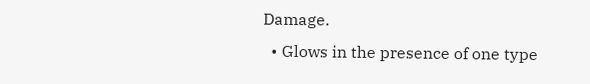Damage.
  • Glows in the presence of one type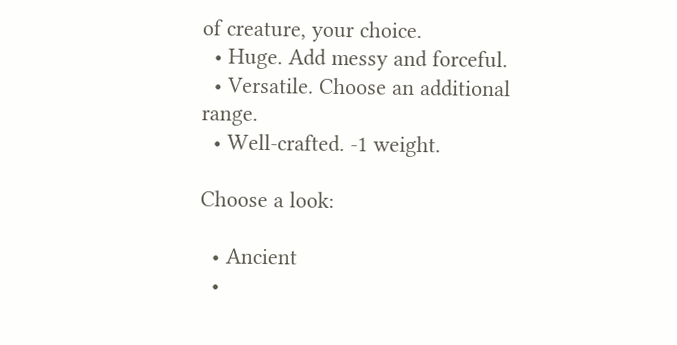of creature, your choice.
  • Huge. Add messy and forceful.
  • Versatile. Choose an additional range.
  • Well-crafted. -1 weight.

Choose a look:

  • Ancient
  •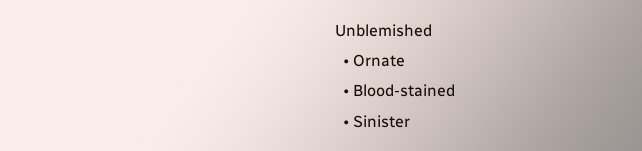Unblemished
  • Ornate
  • Blood-stained
  • Sinister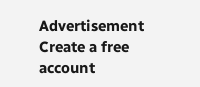Advertisement Create a free account